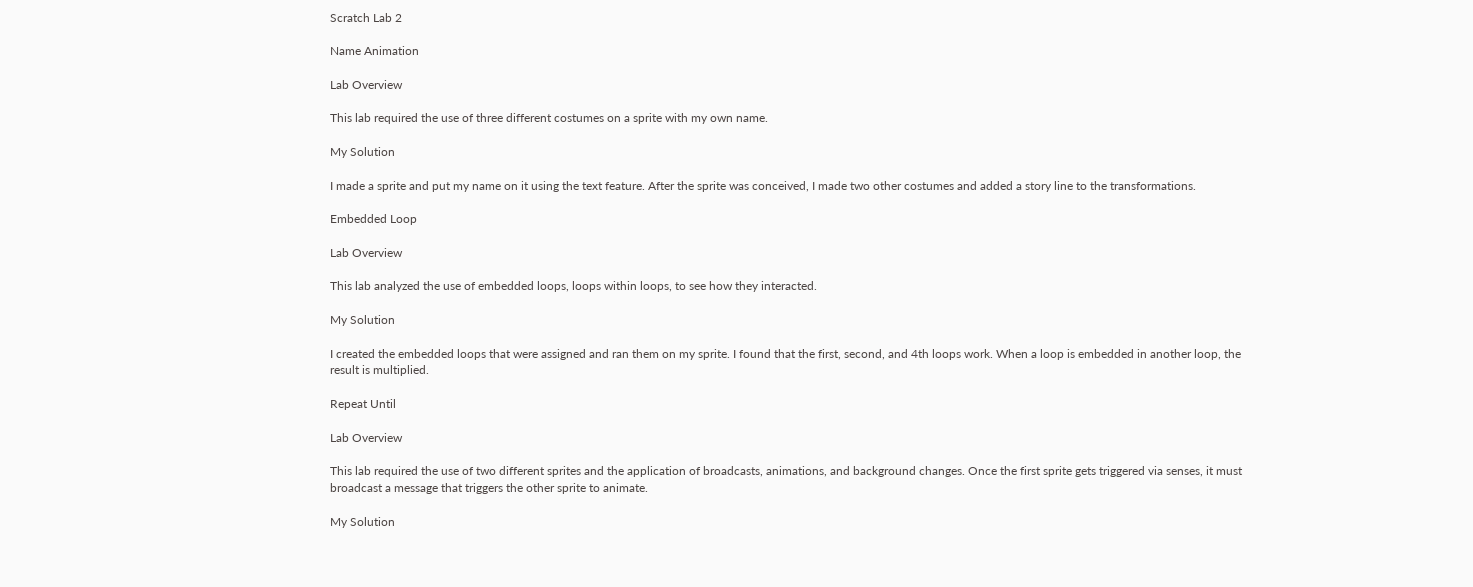Scratch Lab 2

Name Animation

Lab Overview

This lab required the use of three different costumes on a sprite with my own name.

My Solution

I made a sprite and put my name on it using the text feature. After the sprite was conceived, I made two other costumes and added a story line to the transformations.

Embedded Loop

Lab Overview

This lab analyzed the use of embedded loops, loops within loops, to see how they interacted.

My Solution

I created the embedded loops that were assigned and ran them on my sprite. I found that the first, second, and 4th loops work. When a loop is embedded in another loop, the result is multiplied.

Repeat Until

Lab Overview

This lab required the use of two different sprites and the application of broadcasts, animations, and background changes. Once the first sprite gets triggered via senses, it must broadcast a message that triggers the other sprite to animate.

My Solution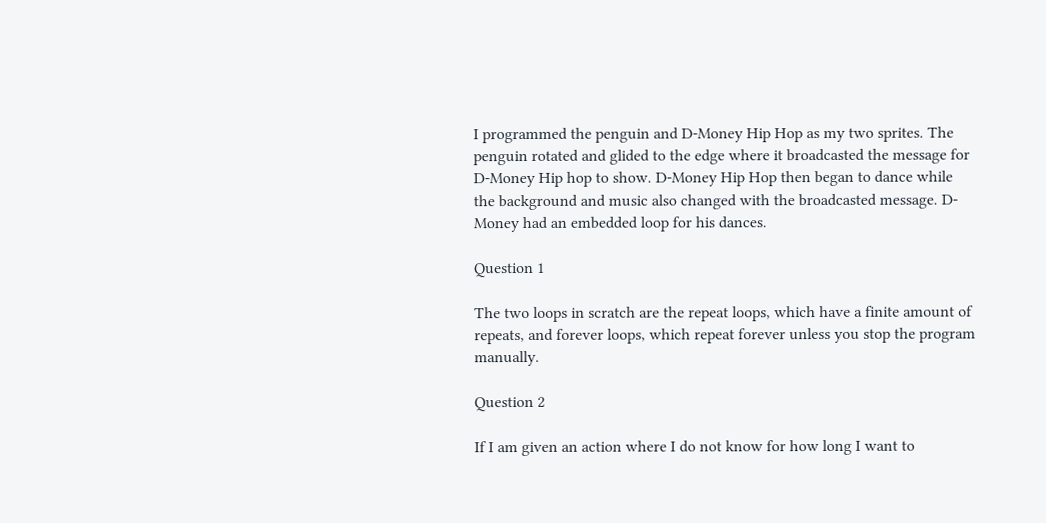I programmed the penguin and D-Money Hip Hop as my two sprites. The penguin rotated and glided to the edge where it broadcasted the message for D-Money Hip hop to show. D-Money Hip Hop then began to dance while the background and music also changed with the broadcasted message. D-Money had an embedded loop for his dances.

Question 1

The two loops in scratch are the repeat loops, which have a finite amount of repeats, and forever loops, which repeat forever unless you stop the program manually.

Question 2

If I am given an action where I do not know for how long I want to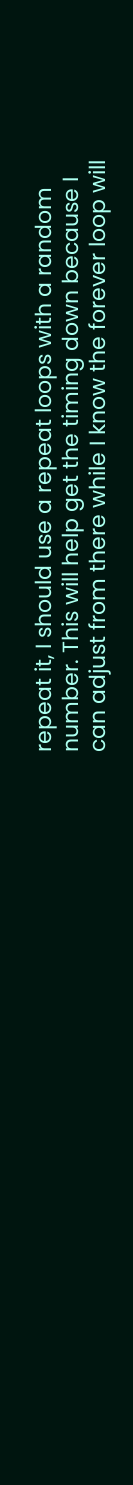repeat it, I should use a repeat loops with a random number. This will help get the timing down because I can adjust from there while I know the forever loop will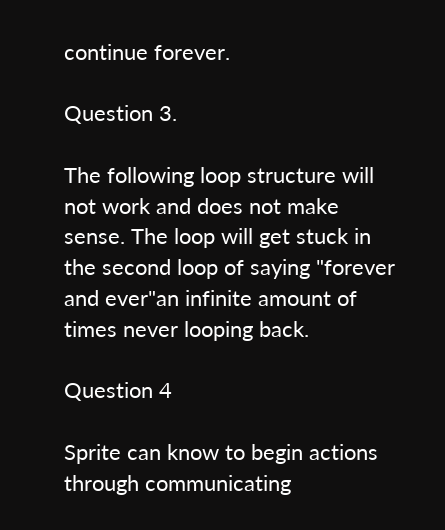continue forever.

Question 3.

The following loop structure will not work and does not make sense. The loop will get stuck in the second loop of saying "forever and ever"an infinite amount of times never looping back.

Question 4

Sprite can know to begin actions through communicating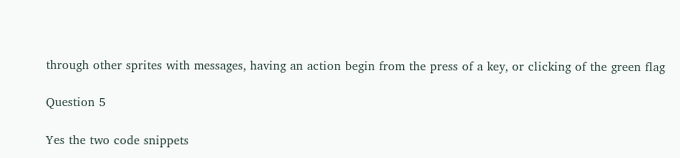through other sprites with messages, having an action begin from the press of a key, or clicking of the green flag

Question 5

Yes the two code snippets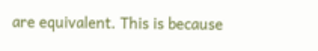are equivalent. This is because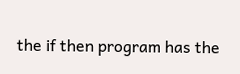the if then program has the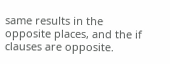same results in the opposite places, and the if clauses are opposite.